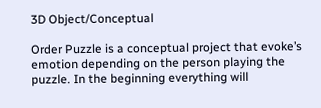3D Object/Conceptual

Order Puzzle is a conceptual project that evoke’s emotion depending on the person playing the puzzle. In the beginning everything will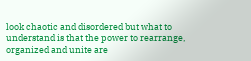look chaotic and disordered but what to understand is that the power to rearrange, organized and unite are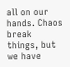all on our hands. Chaos break things, but we have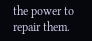the power to repair them.